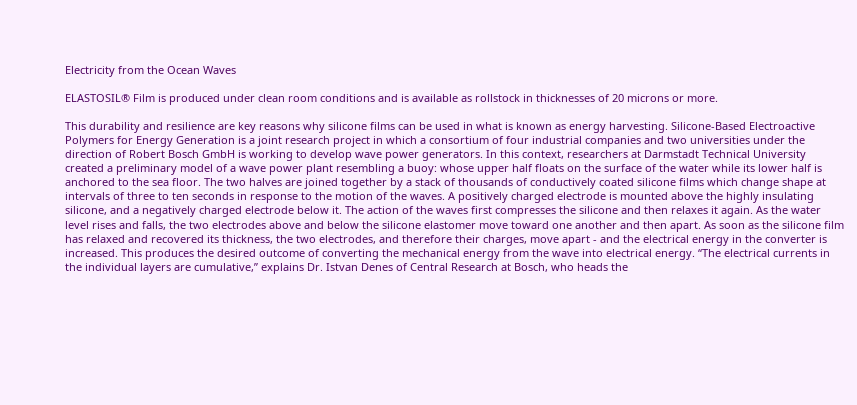Electricity from the Ocean Waves

ELASTOSIL® Film is produced under clean room conditions and is available as rollstock in thicknesses of 20 microns or more.

This durability and resilience are key reasons why silicone films can be used in what is known as energy harvesting. Silicone-Based Electroactive Polymers for Energy Generation is a joint research project in which a consortium of four industrial companies and two universities under the direction of Robert Bosch GmbH is working to develop wave power generators. In this context, researchers at Darmstadt Technical University created a preliminary model of a wave power plant resembling a buoy: whose upper half floats on the surface of the water while its lower half is anchored to the sea floor. The two halves are joined together by a stack of thousands of conductively coated silicone films which change shape at intervals of three to ten seconds in response to the motion of the waves. A positively charged electrode is mounted above the highly insulating silicone, and a negatively charged electrode below it. The action of the waves first compresses the silicone and then relaxes it again. As the water level rises and falls, the two electrodes above and below the silicone elastomer move toward one another and then apart. As soon as the silicone film has relaxed and recovered its thickness, the two electrodes, and therefore their charges, move apart - and the electrical energy in the converter is increased. This produces the desired outcome of converting the mechanical energy from the wave into electrical energy. “The electrical currents in the individual layers are cumulative,” explains Dr. Istvan Denes of Central Research at Bosch, who heads the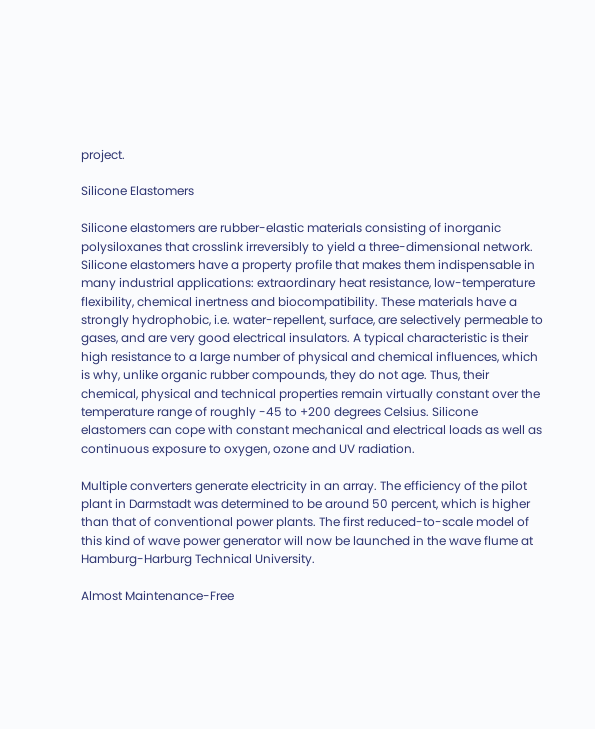project.

Silicone Elastomers

Silicone elastomers are rubber-elastic materials consisting of inorganic polysiloxanes that crosslink irreversibly to yield a three-dimensional network. Silicone elastomers have a property profile that makes them indispensable in many industrial applications: extraordinary heat resistance, low-temperature flexibility, chemical inertness and biocompatibility. These materials have a strongly hydrophobic, i.e. water-repellent, surface, are selectively permeable to gases, and are very good electrical insulators. A typical characteristic is their high resistance to a large number of physical and chemical influences, which is why, unlike organic rubber compounds, they do not age. Thus, their chemical, physical and technical properties remain virtually constant over the temperature range of roughly -45 to +200 degrees Celsius. Silicone elastomers can cope with constant mechanical and electrical loads as well as continuous exposure to oxygen, ozone and UV radiation.

Multiple converters generate electricity in an array. The efficiency of the pilot plant in Darmstadt was determined to be around 50 percent, which is higher than that of conventional power plants. The first reduced-to-scale model of this kind of wave power generator will now be launched in the wave flume at Hamburg-Harburg Technical University.

Almost Maintenance-Free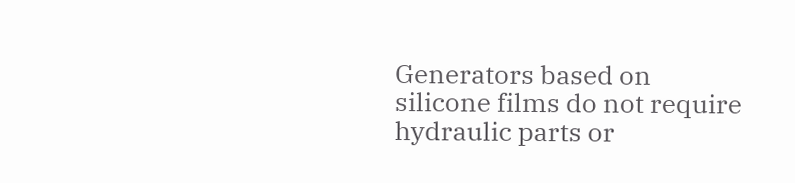Generators based on silicone films do not require hydraulic parts or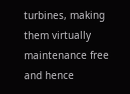turbines, making them virtually maintenance free and hence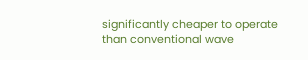significantly cheaper to operate than conventional wave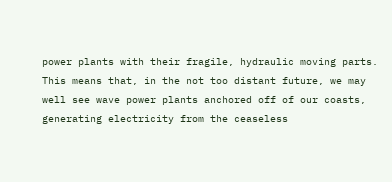power plants with their fragile, hydraulic moving parts. This means that, in the not too distant future, we may well see wave power plants anchored off of our coasts, generating electricity from the ceaseless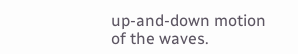up-and-down motion of the waves.